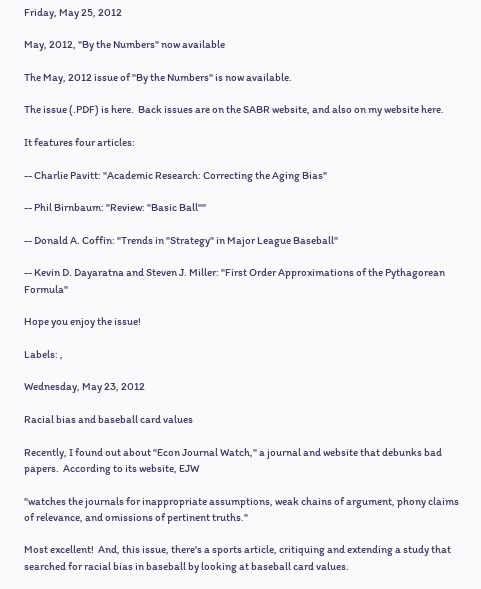Friday, May 25, 2012

May, 2012, "By the Numbers" now available

The May, 2012 issue of "By the Numbers" is now available.

The issue (.PDF) is here.  Back issues are on the SABR website, and also on my website here.

It features four articles:

-- Charlie Pavitt: "Academic Research: Correcting the Aging Bias"

-- Phil Birnbaum: "Review: "Basic Ball""

-- Donald A. Coffin: "Trends in "Strategy" in Major League Baseball"

-- Kevin D. Dayaratna and Steven J. Miller: "First Order Approximations of the Pythagorean Formula"

Hope you enjoy the issue!

Labels: ,

Wednesday, May 23, 2012

Racial bias and baseball card values

Recently, I found out about "Econ Journal Watch," a journal and website that debunks bad papers.  According to its website, EJW

"watches the journals for inappropriate assumptions, weak chains of argument, phony claims of relevance, and omissions of pertinent truths."

Most excellent!  And, this issue, there's a sports article, critiquing and extending a study that searched for racial bias in baseball by looking at baseball card values.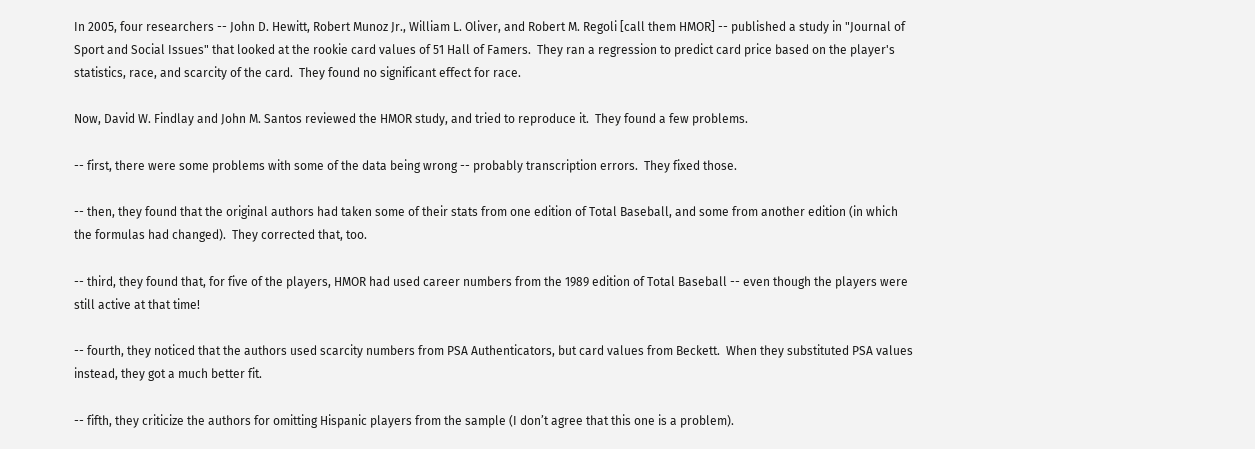In 2005, four researchers -- John D. Hewitt, Robert Munoz Jr., William L. Oliver, and Robert M. Regoli [call them HMOR] -- published a study in "Journal of Sport and Social Issues" that looked at the rookie card values of 51 Hall of Famers.  They ran a regression to predict card price based on the player's statistics, race, and scarcity of the card.  They found no significant effect for race.

Now, David W. Findlay and John M. Santos reviewed the HMOR study, and tried to reproduce it.  They found a few problems.

-- first, there were some problems with some of the data being wrong -- probably transcription errors.  They fixed those.

-- then, they found that the original authors had taken some of their stats from one edition of Total Baseball, and some from another edition (in which the formulas had changed).  They corrected that, too.

-- third, they found that, for five of the players, HMOR had used career numbers from the 1989 edition of Total Baseball -- even though the players were still active at that time!

-- fourth, they noticed that the authors used scarcity numbers from PSA Authenticators, but card values from Beckett.  When they substituted PSA values instead, they got a much better fit.

-- fifth, they criticize the authors for omitting Hispanic players from the sample (I don’t agree that this one is a problem).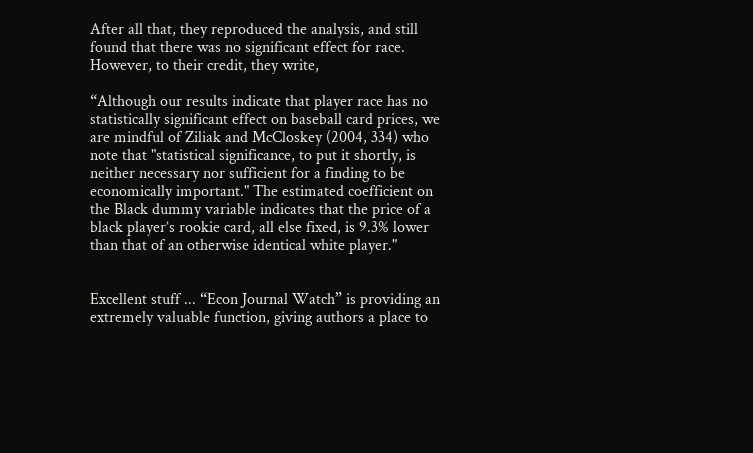After all that, they reproduced the analysis, and still found that there was no significant effect for race.  However, to their credit, they write,

“Although our results indicate that player race has no statistically significant effect on baseball card prices, we are mindful of Ziliak and McCloskey (2004, 334) who note that "statistical significance, to put it shortly, is neither necessary nor sufficient for a finding to be economically important." The estimated coefficient on the Black dummy variable indicates that the price of a black player’s rookie card, all else fixed, is 9.3% lower than that of an otherwise identical white player."


Excellent stuff ... “Econ Journal Watch” is providing an extremely valuable function, giving authors a place to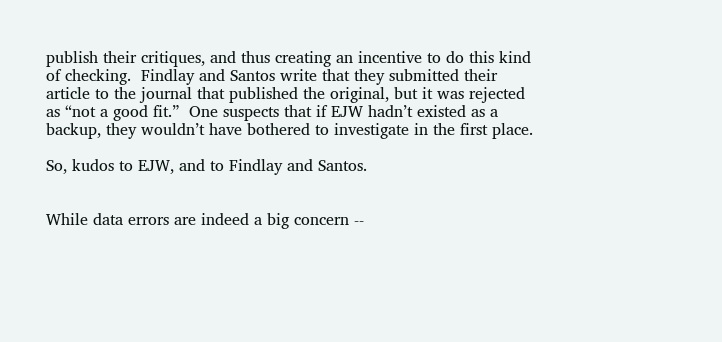publish their critiques, and thus creating an incentive to do this kind of checking.  Findlay and Santos write that they submitted their article to the journal that published the original, but it was rejected as “not a good fit.”  One suspects that if EJW hadn’t existed as a backup, they wouldn’t have bothered to investigate in the first place.

So, kudos to EJW, and to Findlay and Santos.


While data errors are indeed a big concern --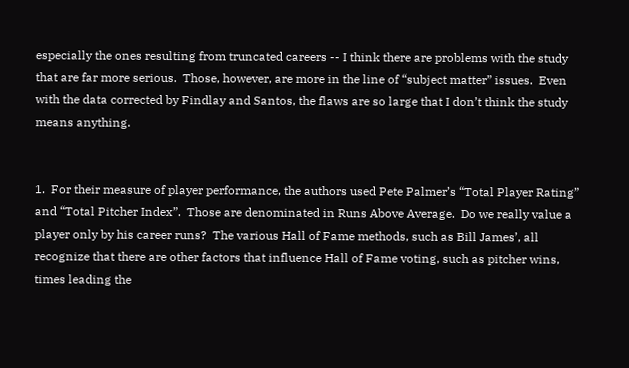especially the ones resulting from truncated careers -- I think there are problems with the study that are far more serious.  Those, however, are more in the line of “subject matter” issues.  Even with the data corrected by Findlay and Santos, the flaws are so large that I don’t think the study means anything.


1.  For their measure of player performance, the authors used Pete Palmer’s “Total Player Rating” and “Total Pitcher Index”.  Those are denominated in Runs Above Average.  Do we really value a player only by his career runs?  The various Hall of Fame methods, such as Bill James’, all recognize that there are other factors that influence Hall of Fame voting, such as pitcher wins, times leading the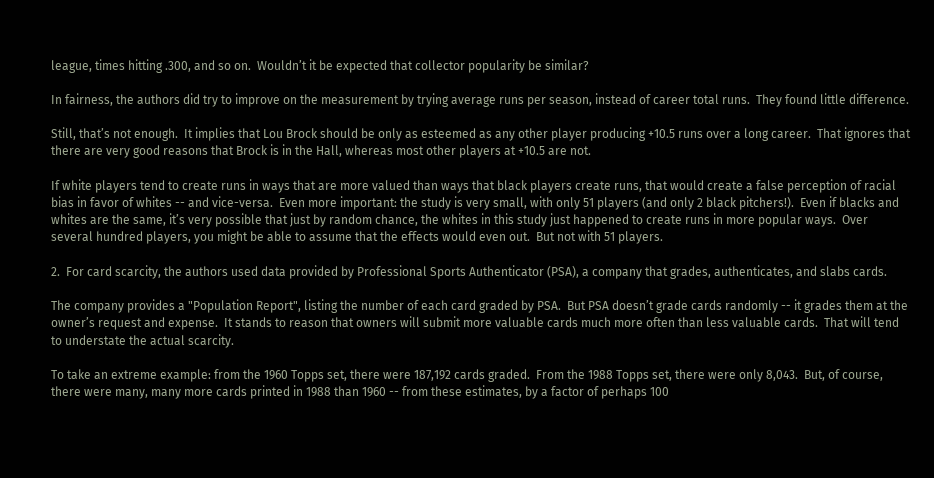league, times hitting .300, and so on.  Wouldn’t it be expected that collector popularity be similar?

In fairness, the authors did try to improve on the measurement by trying average runs per season, instead of career total runs.  They found little difference.

Still, that’s not enough.  It implies that Lou Brock should be only as esteemed as any other player producing +10.5 runs over a long career.  That ignores that there are very good reasons that Brock is in the Hall, whereas most other players at +10.5 are not.

If white players tend to create runs in ways that are more valued than ways that black players create runs, that would create a false perception of racial bias in favor of whites -- and vice-versa.  Even more important: the study is very small, with only 51 players (and only 2 black pitchers!).  Even if blacks and whites are the same, it’s very possible that just by random chance, the whites in this study just happened to create runs in more popular ways.  Over several hundred players, you might be able to assume that the effects would even out.  But not with 51 players.

2.  For card scarcity, the authors used data provided by Professional Sports Authenticator (PSA), a company that grades, authenticates, and slabs cards.

The company provides a "Population Report", listing the number of each card graded by PSA.  But PSA doesn’t grade cards randomly -- it grades them at the owner’s request and expense.  It stands to reason that owners will submit more valuable cards much more often than less valuable cards.  That will tend to understate the actual scarcity.

To take an extreme example: from the 1960 Topps set, there were 187,192 cards graded.  From the 1988 Topps set, there were only 8,043.  But, of course, there were many, many more cards printed in 1988 than 1960 -- from these estimates, by a factor of perhaps 100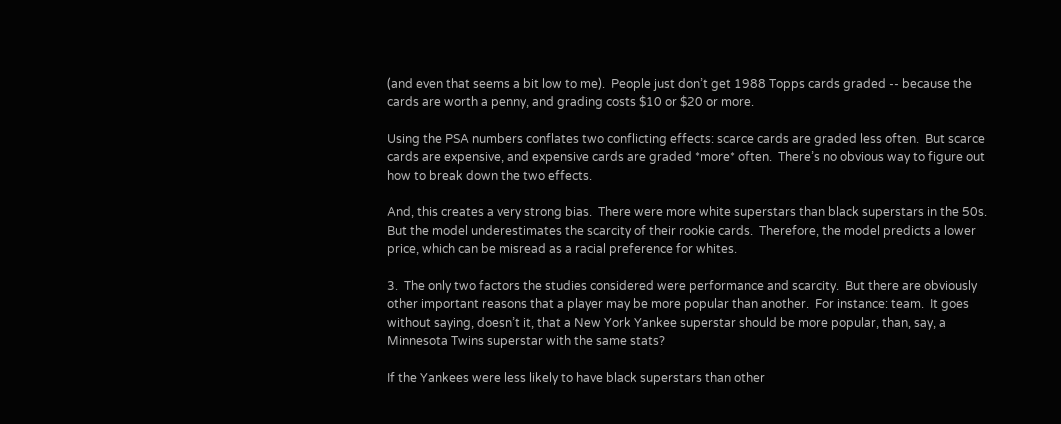(and even that seems a bit low to me).  People just don’t get 1988 Topps cards graded -- because the cards are worth a penny, and grading costs $10 or $20 or more.

Using the PSA numbers conflates two conflicting effects: scarce cards are graded less often.  But scarce cards are expensive, and expensive cards are graded *more* often.  There’s no obvious way to figure out how to break down the two effects.

And, this creates a very strong bias.  There were more white superstars than black superstars in the 50s.  But the model underestimates the scarcity of their rookie cards.  Therefore, the model predicts a lower price, which can be misread as a racial preference for whites.

3.  The only two factors the studies considered were performance and scarcity.  But there are obviously other important reasons that a player may be more popular than another.  For instance: team.  It goes without saying, doesn’t it, that a New York Yankee superstar should be more popular, than, say, a Minnesota Twins superstar with the same stats?

If the Yankees were less likely to have black superstars than other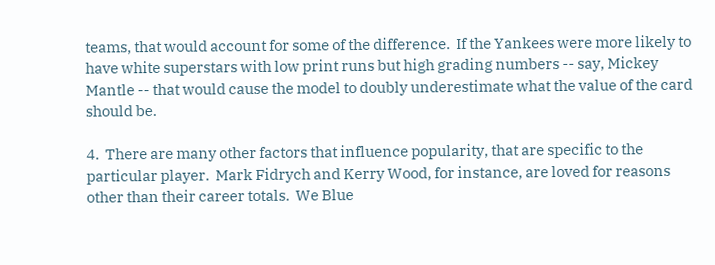teams, that would account for some of the difference.  If the Yankees were more likely to have white superstars with low print runs but high grading numbers -- say, Mickey Mantle -- that would cause the model to doubly underestimate what the value of the card should be.

4.  There are many other factors that influence popularity, that are specific to the particular player.  Mark Fidrych and Kerry Wood, for instance, are loved for reasons other than their career totals.  We Blue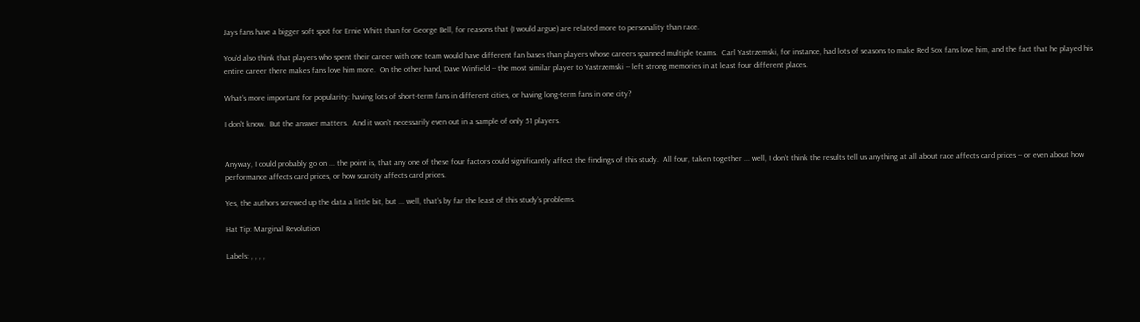Jays fans have a bigger soft spot for Ernie Whitt than for George Bell, for reasons that (I would argue) are related more to personality than race.

You’d also think that players who spent their career with one team would have different fan bases than players whose careers spanned multiple teams.  Carl Yastrzemski, for instance, had lots of seasons to make Red Sox fans love him, and the fact that he played his entire career there makes fans love him more.  On the other hand, Dave Winfield -- the most similar player to Yastrzemski -- left strong memories in at least four different places.

What’s more important for popularity: having lots of short-term fans in different cities, or having long-term fans in one city?

I don't know.  But the answer matters.  And it won't necessarily even out in a sample of only 51 players.


Anyway, I could probably go on ... the point is, that any one of these four factors could significantly affect the findings of this study.  All four, taken together ... well, I don’t think the results tell us anything at all about race affects card prices -- or even about how performance affects card prices, or how scarcity affects card prices.

Yes, the authors screwed up the data a little bit, but ... well, that’s by far the least of this study’s problems.

Hat Tip: Marginal Revolution

Labels: , , , ,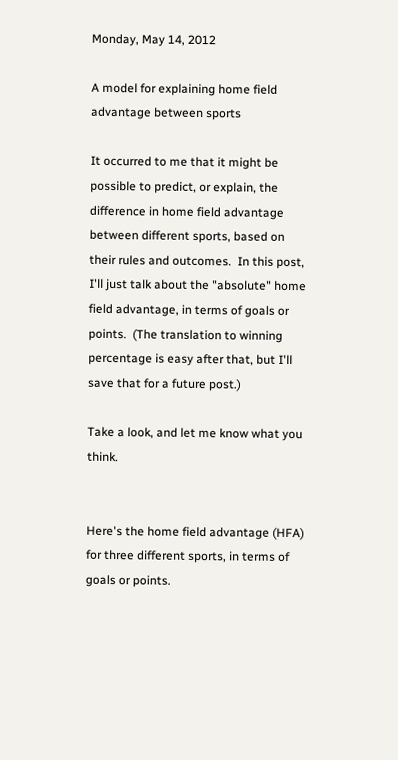Monday, May 14, 2012

A model for explaining home field advantage between sports

It occurred to me that it might be possible to predict, or explain, the difference in home field advantage between different sports, based on their rules and outcomes.  In this post, I'll just talk about the "absolute" home field advantage, in terms of goals or points.  (The translation to winning percentage is easy after that, but I'll save that for a future post.)

Take a look, and let me know what you think.


Here's the home field advantage (HFA) for three different sports, in terms of goals or points.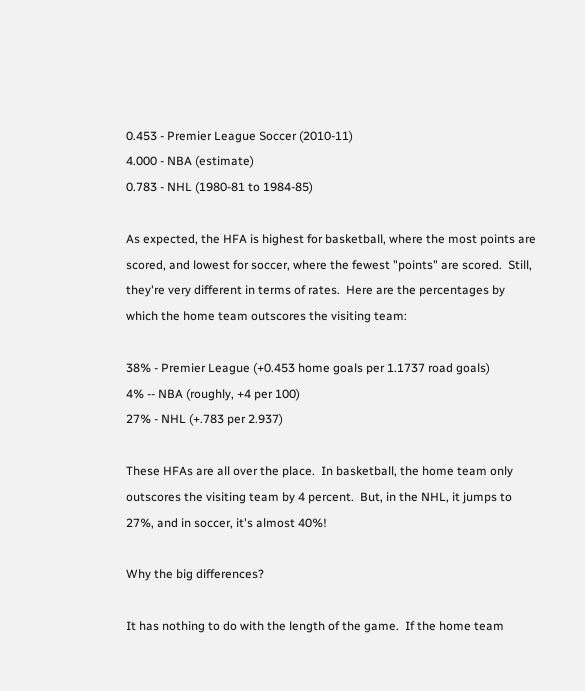0.453 - Premier League Soccer (2010-11)
4.000 - NBA (estimate)
0.783 - NHL (1980-81 to 1984-85)

As expected, the HFA is highest for basketball, where the most points are scored, and lowest for soccer, where the fewest "points" are scored.  Still, they're very different in terms of rates.  Here are the percentages by which the home team outscores the visiting team:

38% - Premier League (+0.453 home goals per 1.1737 road goals)
4% -- NBA (roughly, +4 per 100)
27% - NHL (+.783 per 2.937)

These HFAs are all over the place.  In basketball, the home team only outscores the visiting team by 4 percent.  But, in the NHL, it jumps to 27%, and in soccer, it's almost 40%!

Why the big differences?

It has nothing to do with the length of the game.  If the home team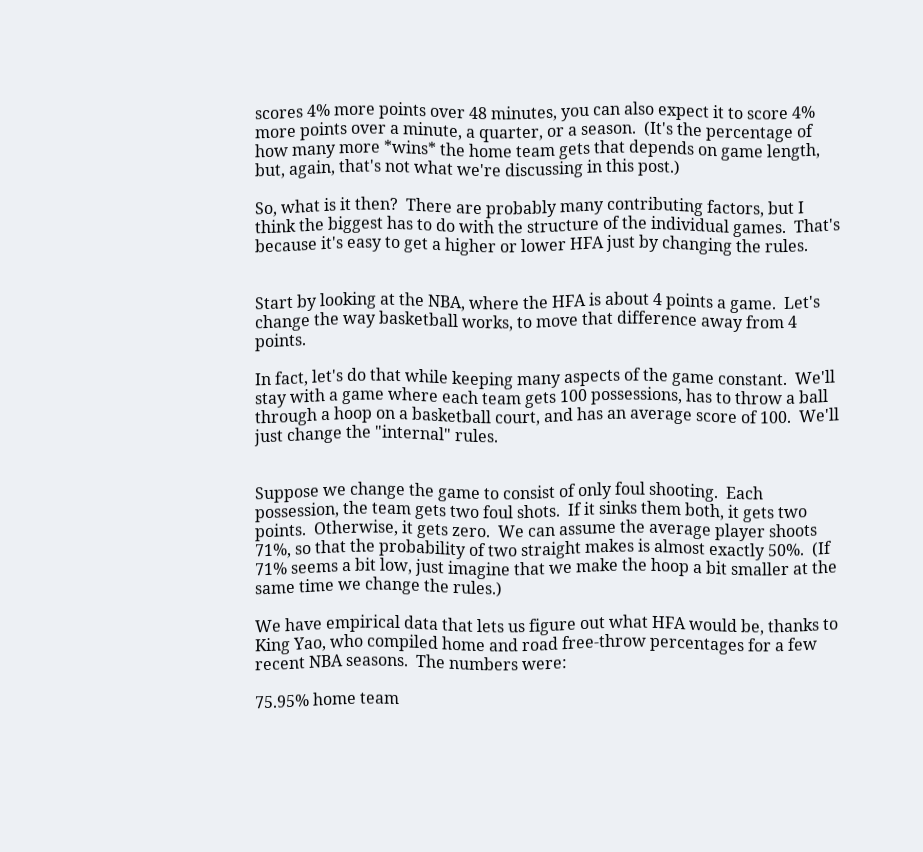scores 4% more points over 48 minutes, you can also expect it to score 4% more points over a minute, a quarter, or a season.  (It's the percentage of how many more *wins* the home team gets that depends on game length, but, again, that's not what we're discussing in this post.)

So, what is it then?  There are probably many contributing factors, but I think the biggest has to do with the structure of the individual games.  That's because it's easy to get a higher or lower HFA just by changing the rules.


Start by looking at the NBA, where the HFA is about 4 points a game.  Let's change the way basketball works, to move that difference away from 4 points.

In fact, let's do that while keeping many aspects of the game constant.  We'll stay with a game where each team gets 100 possessions, has to throw a ball through a hoop on a basketball court, and has an average score of 100.  We'll just change the "internal" rules.


Suppose we change the game to consist of only foul shooting.  Each possession, the team gets two foul shots.  If it sinks them both, it gets two points.  Otherwise, it gets zero.  We can assume the average player shoots 71%, so that the probability of two straight makes is almost exactly 50%.  (If 71% seems a bit low, just imagine that we make the hoop a bit smaller at the same time we change the rules.)

We have empirical data that lets us figure out what HFA would be, thanks to King Yao, who compiled home and road free-throw percentages for a few recent NBA seasons.  The numbers were:

75.95% home team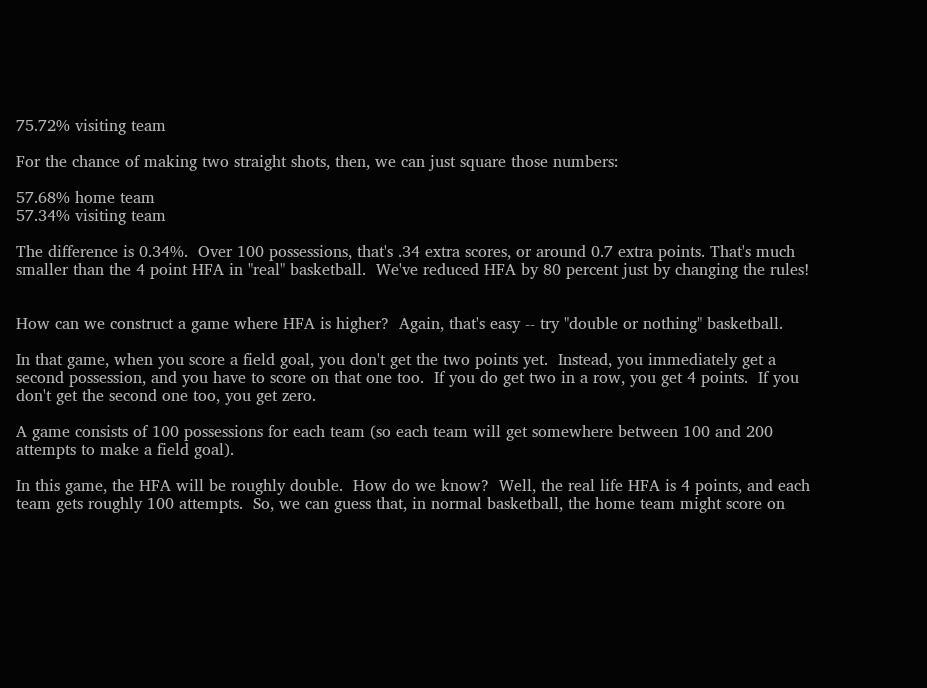75.72% visiting team

For the chance of making two straight shots, then, we can just square those numbers:

57.68% home team
57.34% visiting team

The difference is 0.34%.  Over 100 possessions, that's .34 extra scores, or around 0.7 extra points. That's much smaller than the 4 point HFA in "real" basketball.  We've reduced HFA by 80 percent just by changing the rules!


How can we construct a game where HFA is higher?  Again, that's easy -- try "double or nothing" basketball.

In that game, when you score a field goal, you don't get the two points yet.  Instead, you immediately get a second possession, and you have to score on that one too.  If you do get two in a row, you get 4 points.  If you don't get the second one too, you get zero.

A game consists of 100 possessions for each team (so each team will get somewhere between 100 and 200 attempts to make a field goal).

In this game, the HFA will be roughly double.  How do we know?  Well, the real life HFA is 4 points, and each team gets roughly 100 attempts.  So, we can guess that, in normal basketball, the home team might score on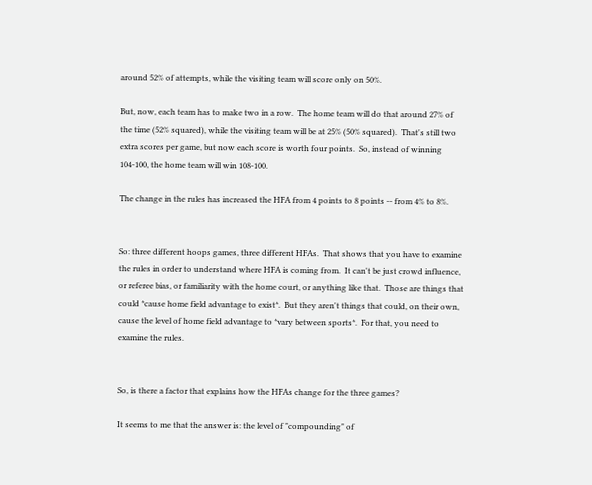around 52% of attempts, while the visiting team will score only on 50%.

But, now, each team has to make two in a row.  The home team will do that around 27% of the time (52% squared), while the visiting team will be at 25% (50% squared).  That's still two extra scores per game, but now each score is worth four points.  So, instead of winning 104-100, the home team will win 108-100.

The change in the rules has increased the HFA from 4 points to 8 points -- from 4% to 8%.


So: three different hoops games, three different HFAs.  That shows that you have to examine the rules in order to understand where HFA is coming from.  It can't be just crowd influence, or referee bias, or familiarity with the home court, or anything like that.  Those are things that could *cause home field advantage to exist*.  But they aren't things that could, on their own, cause the level of home field advantage to *vary between sports*.  For that, you need to examine the rules.


So, is there a factor that explains how the HFAs change for the three games?

It seems to me that the answer is: the level of "compounding" of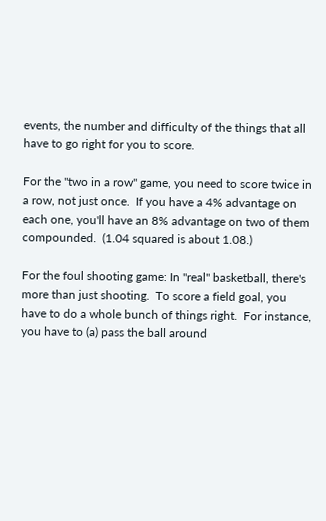events, the number and difficulty of the things that all have to go right for you to score.

For the "two in a row" game, you need to score twice in a row, not just once.  If you have a 4% advantage on each one, you'll have an 8% advantage on two of them compounded.  (1.04 squared is about 1.08.)

For the foul shooting game: In "real" basketball, there's more than just shooting.  To score a field goal, you have to do a whole bunch of things right.  For instance, you have to (a) pass the ball around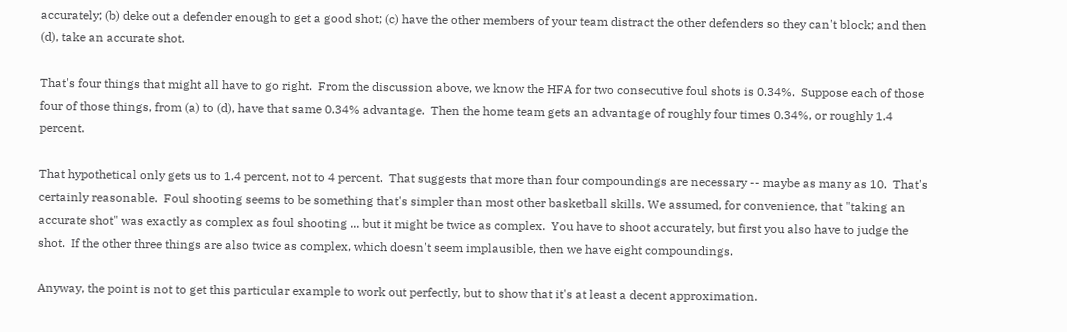accurately; (b) deke out a defender enough to get a good shot; (c) have the other members of your team distract the other defenders so they can't block; and then (d), take an accurate shot.

That's four things that might all have to go right.  From the discussion above, we know the HFA for two consecutive foul shots is 0.34%.  Suppose each of those four of those things, from (a) to (d), have that same 0.34% advantage.  Then the home team gets an advantage of roughly four times 0.34%, or roughly 1.4 percent.

That hypothetical only gets us to 1.4 percent, not to 4 percent.  That suggests that more than four compoundings are necessary -- maybe as many as 10.  That's certainly reasonable.  Foul shooting seems to be something that's simpler than most other basketball skills. We assumed, for convenience, that "taking an accurate shot" was exactly as complex as foul shooting ... but it might be twice as complex.  You have to shoot accurately, but first you also have to judge the shot.  If the other three things are also twice as complex, which doesn't seem implausible, then we have eight compoundings.

Anyway, the point is not to get this particular example to work out perfectly, but to show that it's at least a decent approximation.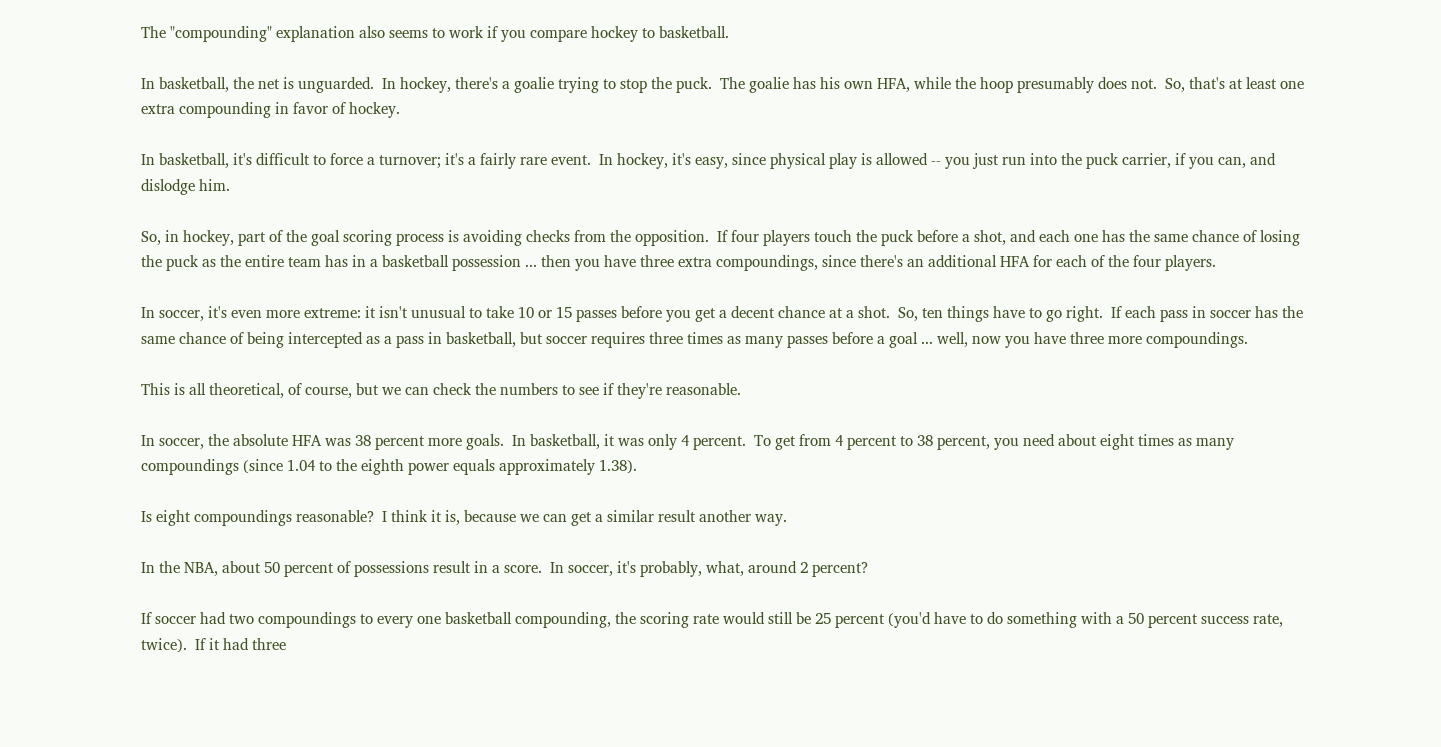The "compounding" explanation also seems to work if you compare hockey to basketball.

In basketball, the net is unguarded.  In hockey, there's a goalie trying to stop the puck.  The goalie has his own HFA, while the hoop presumably does not.  So, that's at least one extra compounding in favor of hockey.

In basketball, it's difficult to force a turnover; it's a fairly rare event.  In hockey, it's easy, since physical play is allowed -- you just run into the puck carrier, if you can, and dislodge him.

So, in hockey, part of the goal scoring process is avoiding checks from the opposition.  If four players touch the puck before a shot, and each one has the same chance of losing the puck as the entire team has in a basketball possession ... then you have three extra compoundings, since there's an additional HFA for each of the four players.

In soccer, it's even more extreme: it isn't unusual to take 10 or 15 passes before you get a decent chance at a shot.  So, ten things have to go right.  If each pass in soccer has the same chance of being intercepted as a pass in basketball, but soccer requires three times as many passes before a goal ... well, now you have three more compoundings.

This is all theoretical, of course, but we can check the numbers to see if they're reasonable.

In soccer, the absolute HFA was 38 percent more goals.  In basketball, it was only 4 percent.  To get from 4 percent to 38 percent, you need about eight times as many compoundings (since 1.04 to the eighth power equals approximately 1.38).

Is eight compoundings reasonable?  I think it is, because we can get a similar result another way.

In the NBA, about 50 percent of possessions result in a score.  In soccer, it's probably, what, around 2 percent?

If soccer had two compoundings to every one basketball compounding, the scoring rate would still be 25 percent (you'd have to do something with a 50 percent success rate, twice).  If it had three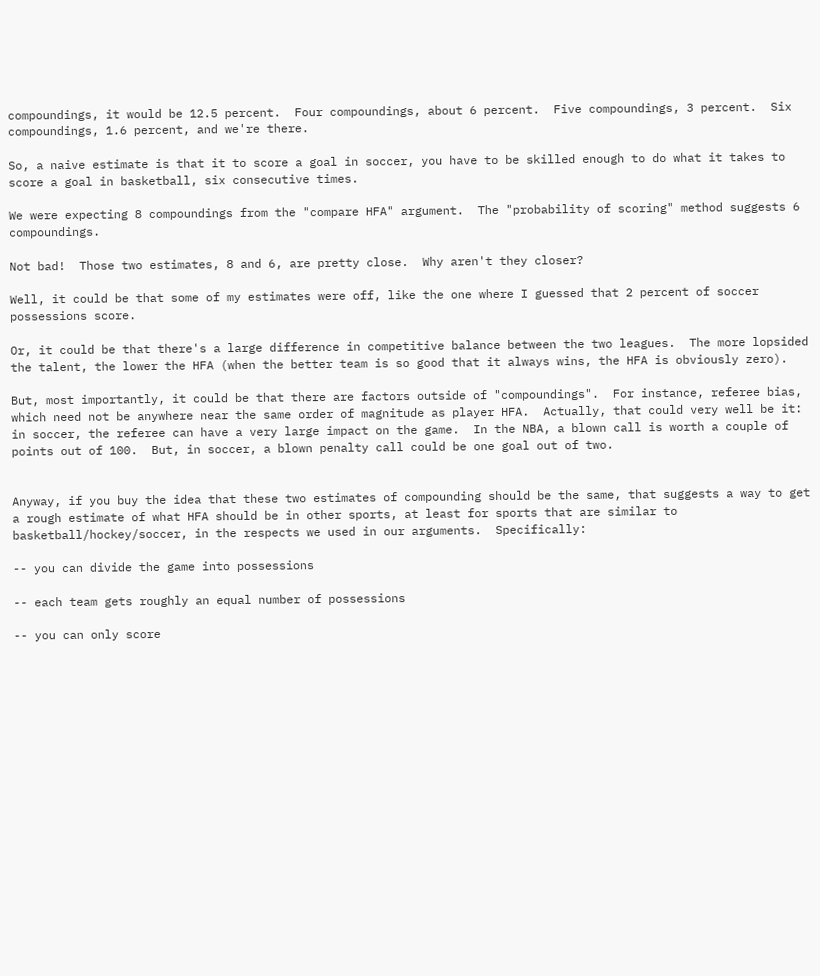compoundings, it would be 12.5 percent.  Four compoundings, about 6 percent.  Five compoundings, 3 percent.  Six compoundings, 1.6 percent, and we're there.

So, a naive estimate is that it to score a goal in soccer, you have to be skilled enough to do what it takes to score a goal in basketball, six consecutive times.

We were expecting 8 compoundings from the "compare HFA" argument.  The "probability of scoring" method suggests 6 compoundings.

Not bad!  Those two estimates, 8 and 6, are pretty close.  Why aren't they closer?

Well, it could be that some of my estimates were off, like the one where I guessed that 2 percent of soccer possessions score.

Or, it could be that there's a large difference in competitive balance between the two leagues.  The more lopsided the talent, the lower the HFA (when the better team is so good that it always wins, the HFA is obviously zero).

But, most importantly, it could be that there are factors outside of "compoundings".  For instance, referee bias, which need not be anywhere near the same order of magnitude as player HFA.  Actually, that could very well be it: in soccer, the referee can have a very large impact on the game.  In the NBA, a blown call is worth a couple of points out of 100.  But, in soccer, a blown penalty call could be one goal out of two.


Anyway, if you buy the idea that these two estimates of compounding should be the same, that suggests a way to get a rough estimate of what HFA should be in other sports, at least for sports that are similar to basketball/hockey/soccer, in the respects we used in our arguments.  Specifically:

-- you can divide the game into possessions

-- each team gets roughly an equal number of possessions

-- you can only score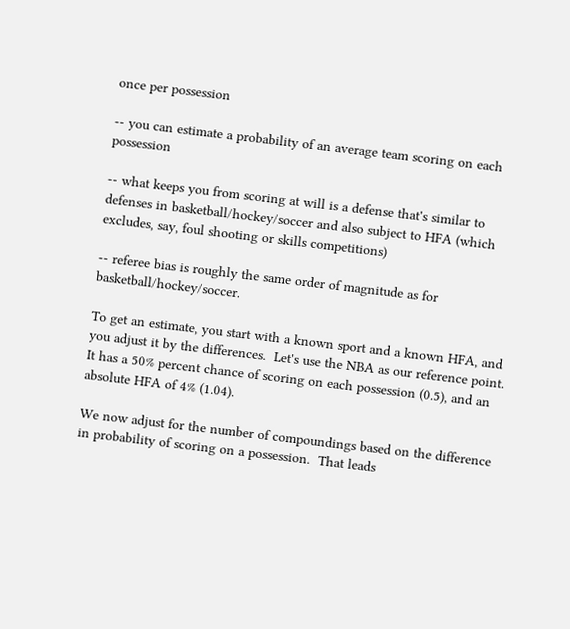once per possession

-- you can estimate a probability of an average team scoring on each possession

-- what keeps you from scoring at will is a defense that's similar to defenses in basketball/hockey/soccer and also subject to HFA (which excludes, say, foul shooting or skills competitions)

-- referee bias is roughly the same order of magnitude as for basketball/hockey/soccer.

To get an estimate, you start with a known sport and a known HFA, and you adjust it by the differences.  Let's use the NBA as our reference point.  It has a 50% percent chance of scoring on each possession (0.5), and an absolute HFA of 4% (1.04).

We now adjust for the number of compoundings based on the difference in probability of scoring on a possession.  That leads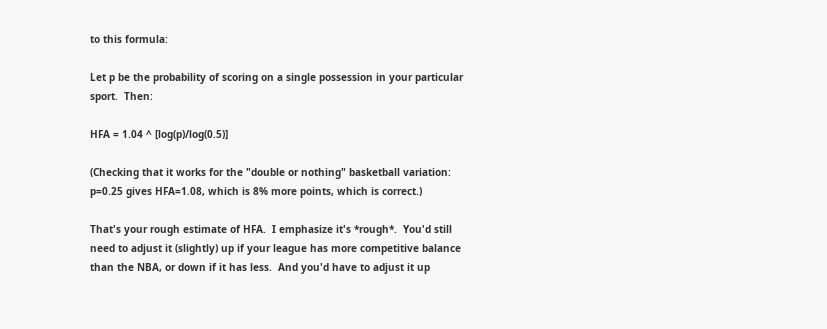to this formula:

Let p be the probability of scoring on a single possession in your particular sport.  Then:

HFA = 1.04 ^ [log(p)/log(0.5)]

(Checking that it works for the "double or nothing" basketball variation: p=0.25 gives HFA=1.08, which is 8% more points, which is correct.)

That's your rough estimate of HFA.  I emphasize it's *rough*.  You'd still need to adjust it (slightly) up if your league has more competitive balance than the NBA, or down if it has less.  And you'd have to adjust it up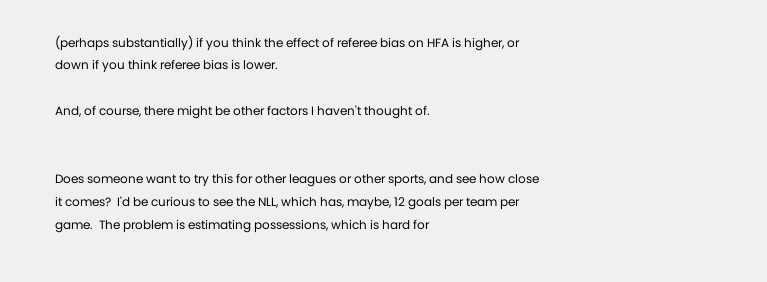(perhaps substantially) if you think the effect of referee bias on HFA is higher, or down if you think referee bias is lower.

And, of course, there might be other factors I haven't thought of.


Does someone want to try this for other leagues or other sports, and see how close it comes?  I'd be curious to see the NLL, which has, maybe, 12 goals per team per game.  The problem is estimating possessions, which is hard for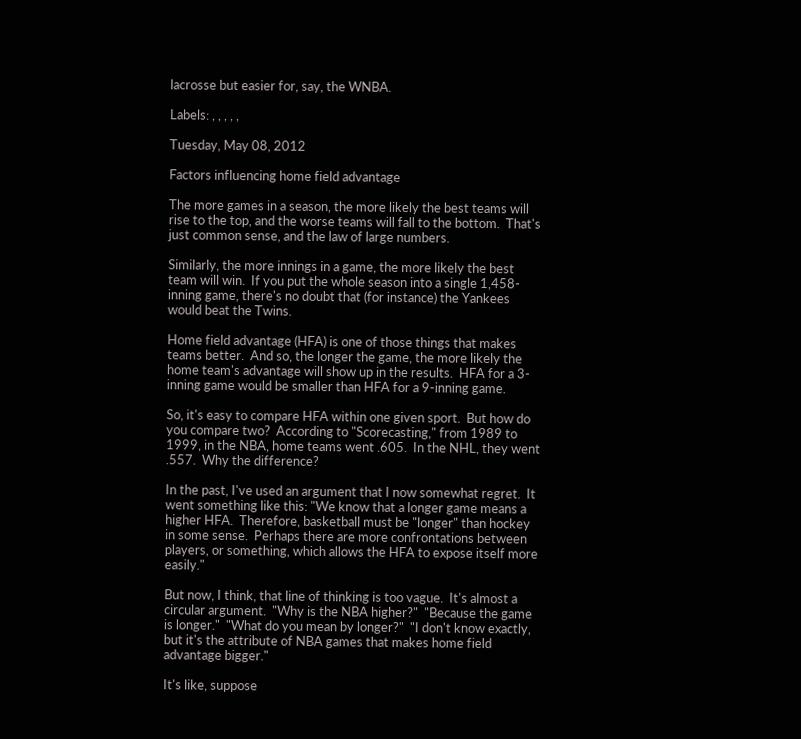lacrosse but easier for, say, the WNBA.

Labels: , , , , ,

Tuesday, May 08, 2012

Factors influencing home field advantage

The more games in a season, the more likely the best teams will rise to the top, and the worse teams will fall to the bottom.  That's just common sense, and the law of large numbers.

Similarly, the more innings in a game, the more likely the best team will win.  If you put the whole season into a single 1,458-inning game, there's no doubt that (for instance) the Yankees would beat the Twins.

Home field advantage (HFA) is one of those things that makes teams better.  And so, the longer the game, the more likely the home team's advantage will show up in the results.  HFA for a 3-inning game would be smaller than HFA for a 9-inning game.

So, it's easy to compare HFA within one given sport.  But how do you compare two?  According to "Scorecasting," from 1989 to 1999, in the NBA, home teams went .605.  In the NHL, they went .557.  Why the difference?

In the past, I've used an argument that I now somewhat regret.  It went something like this: "We know that a longer game means a higher HFA.  Therefore, basketball must be "longer" than hockey in some sense.  Perhaps there are more confrontations between players, or something, which allows the HFA to expose itself more easily."

But now, I think, that line of thinking is too vague.  It's almost a circular argument.  "Why is the NBA higher?"  "Because the game is longer."  "What do you mean by longer?"  "I don't know exactly, but it's the attribute of NBA games that makes home field advantage bigger."

It's like, suppose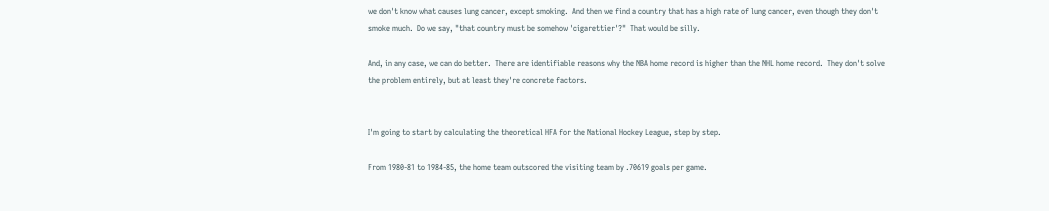we don't know what causes lung cancer, except smoking.  And then we find a country that has a high rate of lung cancer, even though they don't smoke much.  Do we say, "that country must be somehow 'cigarettier'?"  That would be silly.

And, in any case, we can do better.  There are identifiable reasons why the NBA home record is higher than the NHL home record.  They don't solve the problem entirely, but at least they're concrete factors.


I'm going to start by calculating the theoretical HFA for the National Hockey League, step by step.

From 1980-81 to 1984-85, the home team outscored the visiting team by .70619 goals per game.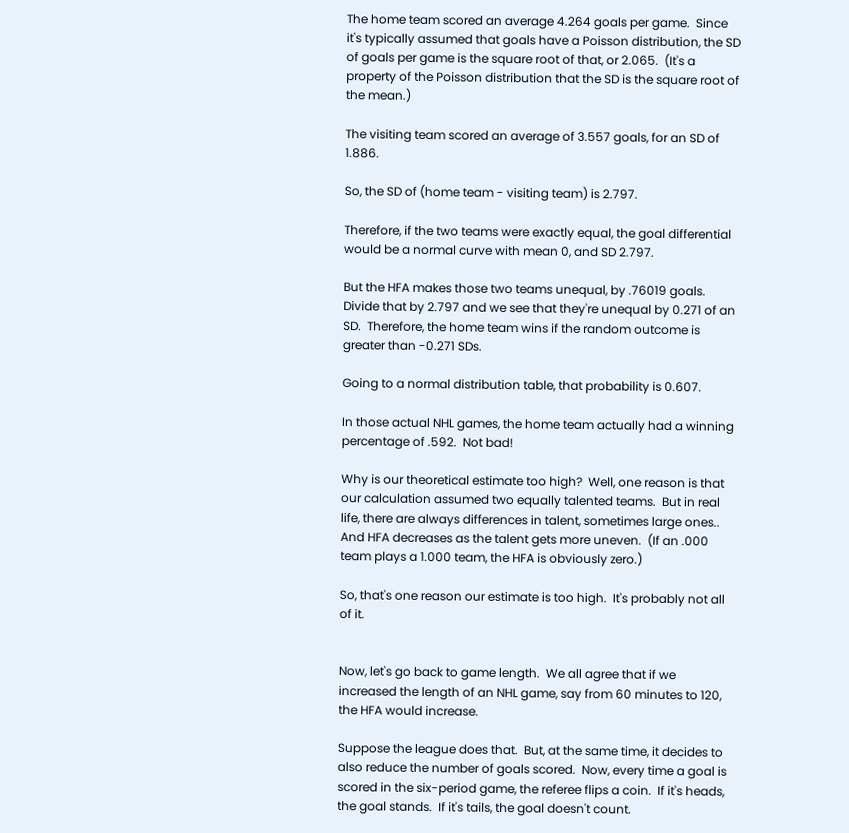The home team scored an average 4.264 goals per game.  Since it's typically assumed that goals have a Poisson distribution, the SD of goals per game is the square root of that, or 2.065.  (It's a property of the Poisson distribution that the SD is the square root of the mean.)

The visiting team scored an average of 3.557 goals, for an SD of 1.886.

So, the SD of (home team - visiting team) is 2.797.

Therefore, if the two teams were exactly equal, the goal differential would be a normal curve with mean 0, and SD 2.797.

But the HFA makes those two teams unequal, by .76019 goals.  Divide that by 2.797 and we see that they're unequal by 0.271 of an SD.  Therefore, the home team wins if the random outcome is greater than -0.271 SDs.

Going to a normal distribution table, that probability is 0.607.

In those actual NHL games, the home team actually had a winning percentage of .592.  Not bad!

Why is our theoretical estimate too high?  Well, one reason is that our calculation assumed two equally talented teams.  But in real life, there are always differences in talent, sometimes large ones..  And HFA decreases as the talent gets more uneven.  (If an .000 team plays a 1.000 team, the HFA is obviously zero.)

So, that's one reason our estimate is too high.  It's probably not all of it.


Now, let's go back to game length.  We all agree that if we increased the length of an NHL game, say from 60 minutes to 120, the HFA would increase.

Suppose the league does that.  But, at the same time, it decides to also reduce the number of goals scored.  Now, every time a goal is scored in the six-period game, the referee flips a coin.  If it's heads, the goal stands.  If it's tails, the goal doesn't count.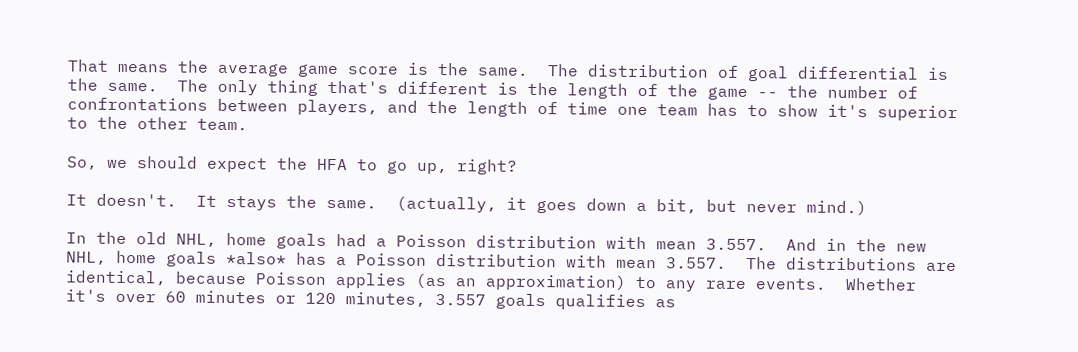That means the average game score is the same.  The distribution of goal differential is the same.  The only thing that's different is the length of the game -- the number of confrontations between players, and the length of time one team has to show it's superior to the other team.

So, we should expect the HFA to go up, right?

It doesn't.  It stays the same.  (actually, it goes down a bit, but never mind.)

In the old NHL, home goals had a Poisson distribution with mean 3.557.  And in the new NHL, home goals *also* has a Poisson distribution with mean 3.557.  The distributions are identical, because Poisson applies (as an approximation) to any rare events.  Whether it's over 60 minutes or 120 minutes, 3.557 goals qualifies as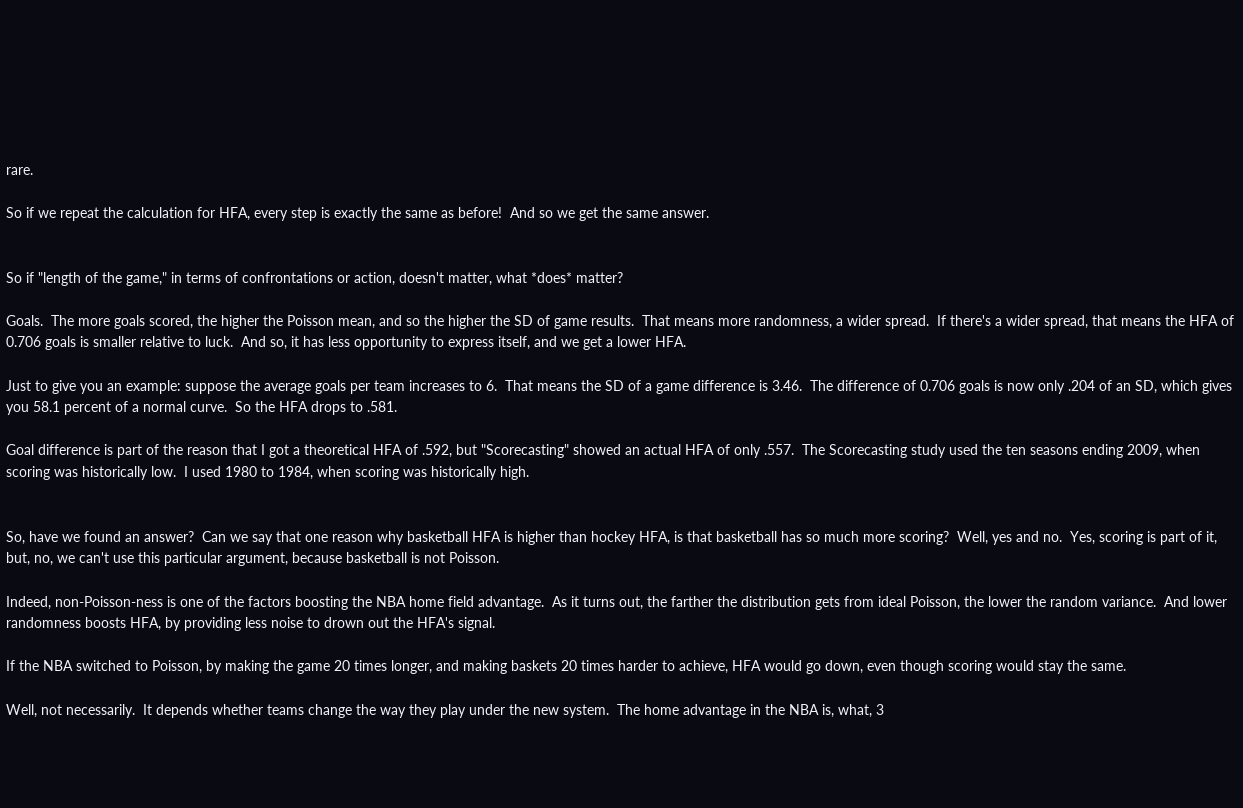rare.

So if we repeat the calculation for HFA, every step is exactly the same as before!  And so we get the same answer.


So if "length of the game," in terms of confrontations or action, doesn't matter, what *does* matter?

Goals.  The more goals scored, the higher the Poisson mean, and so the higher the SD of game results.  That means more randomness, a wider spread.  If there's a wider spread, that means the HFA of 0.706 goals is smaller relative to luck.  And so, it has less opportunity to express itself, and we get a lower HFA.

Just to give you an example: suppose the average goals per team increases to 6.  That means the SD of a game difference is 3.46.  The difference of 0.706 goals is now only .204 of an SD, which gives you 58.1 percent of a normal curve.  So the HFA drops to .581.

Goal difference is part of the reason that I got a theoretical HFA of .592, but "Scorecasting" showed an actual HFA of only .557.  The Scorecasting study used the ten seasons ending 2009, when scoring was historically low.  I used 1980 to 1984, when scoring was historically high.


So, have we found an answer?  Can we say that one reason why basketball HFA is higher than hockey HFA, is that basketball has so much more scoring?  Well, yes and no.  Yes, scoring is part of it, but, no, we can't use this particular argument, because basketball is not Poisson.

Indeed, non-Poisson-ness is one of the factors boosting the NBA home field advantage.  As it turns out, the farther the distribution gets from ideal Poisson, the lower the random variance.  And lower randomness boosts HFA, by providing less noise to drown out the HFA's signal.

If the NBA switched to Poisson, by making the game 20 times longer, and making baskets 20 times harder to achieve, HFA would go down, even though scoring would stay the same.

Well, not necessarily.  It depends whether teams change the way they play under the new system.  The home advantage in the NBA is, what, 3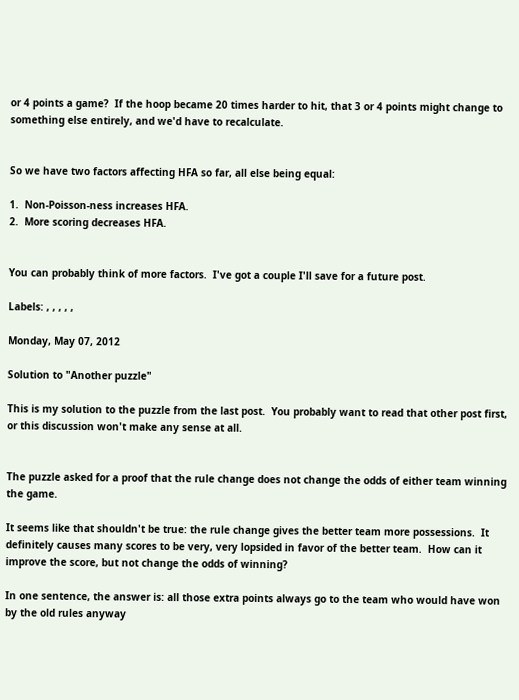or 4 points a game?  If the hoop became 20 times harder to hit, that 3 or 4 points might change to something else entirely, and we'd have to recalculate.


So we have two factors affecting HFA so far, all else being equal:

1.  Non-Poisson-ness increases HFA.
2.  More scoring decreases HFA.


You can probably think of more factors.  I've got a couple I'll save for a future post.

Labels: , , , , ,

Monday, May 07, 2012

Solution to "Another puzzle"

This is my solution to the puzzle from the last post.  You probably want to read that other post first, or this discussion won't make any sense at all.


The puzzle asked for a proof that the rule change does not change the odds of either team winning the game.

It seems like that shouldn't be true: the rule change gives the better team more possessions.  It definitely causes many scores to be very, very lopsided in favor of the better team.  How can it improve the score, but not change the odds of winning?

In one sentence, the answer is: all those extra points always go to the team who would have won by the old rules anyway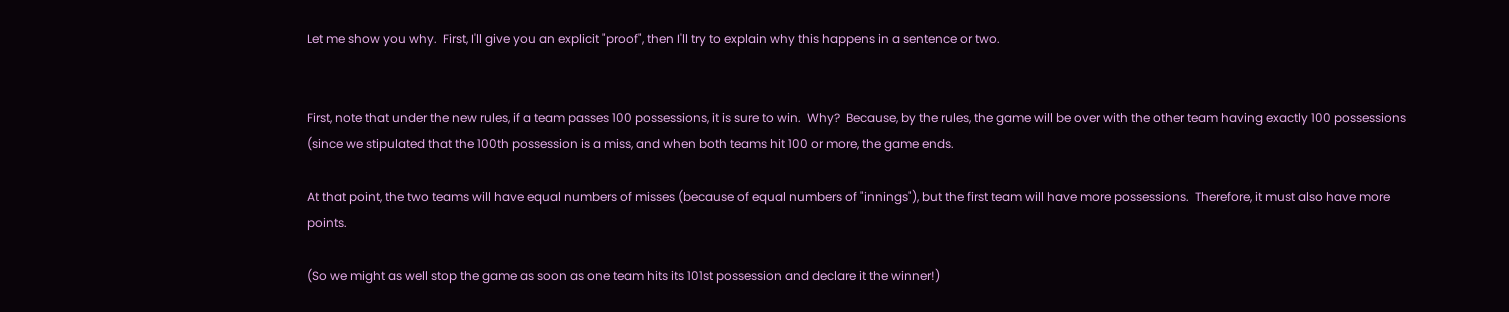Let me show you why.  First, I'll give you an explicit "proof", then I'll try to explain why this happens in a sentence or two.


First, note that under the new rules, if a team passes 100 possessions, it is sure to win.  Why?  Because, by the rules, the game will be over with the other team having exactly 100 possessions (since we stipulated that the 100th possession is a miss, and when both teams hit 100 or more, the game ends.

At that point, the two teams will have equal numbers of misses (because of equal numbers of "innings"), but the first team will have more possessions.  Therefore, it must also have more points.

(So we might as well stop the game as soon as one team hits its 101st possession and declare it the winner!)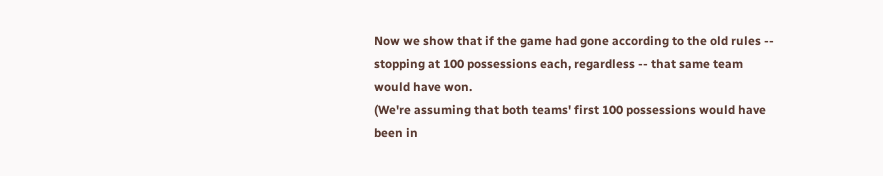Now we show that if the game had gone according to the old rules -- stopping at 100 possessions each, regardless -- that same team would have won.
(We're assuming that both teams' first 100 possessions would have been in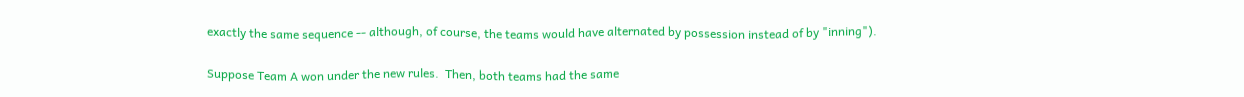exactly the same sequence -- although, of course, the teams would have alternated by possession instead of by "inning").

Suppose Team A won under the new rules.  Then, both teams had the same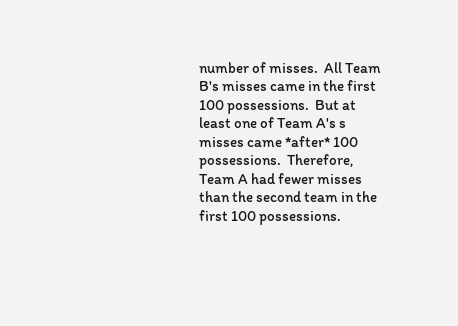number of misses.  All Team B's misses came in the first 100 possessions.  But at least one of Team A's s misses came *after* 100 possessions.  Therefore, Team A had fewer misses than the second team in the first 100 possessions.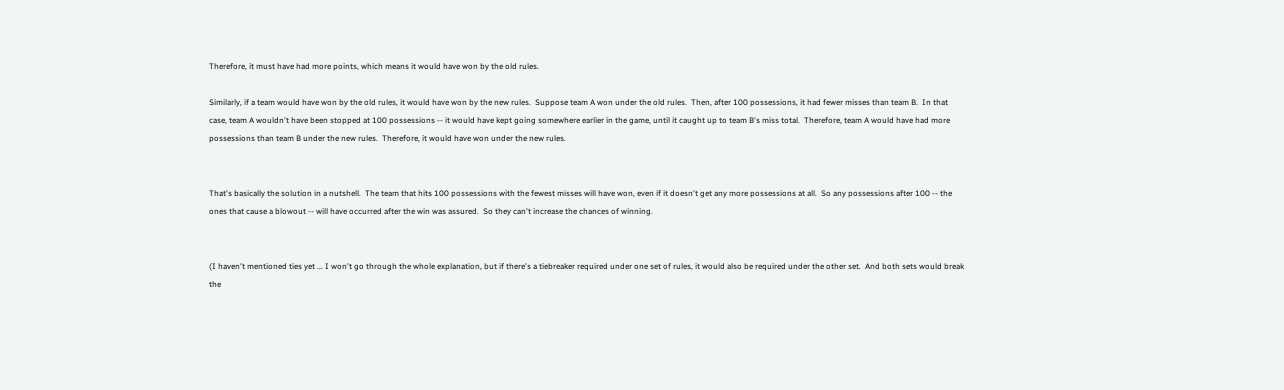Therefore, it must have had more points, which means it would have won by the old rules.

Similarly, if a team would have won by the old rules, it would have won by the new rules.  Suppose team A won under the old rules.  Then, after 100 possessions, it had fewer misses than team B.  In that case, team A wouldn't have been stopped at 100 possessions -- it would have kept going somewhere earlier in the game, until it caught up to team B's miss total.  Therefore, team A would have had more possessions than team B under the new rules.  Therefore, it would have won under the new rules.


That's basically the solution in a nutshell.  The team that hits 100 possessions with the fewest misses will have won, even if it doesn't get any more possessions at all.  So any possessions after 100 -- the ones that cause a blowout -- will have occurred after the win was assured.  So they can't increase the chances of winning.


(I haven't mentioned ties yet ... I won't go through the whole explanation, but if there's a tiebreaker required under one set of rules, it would also be required under the other set.  And both sets would break the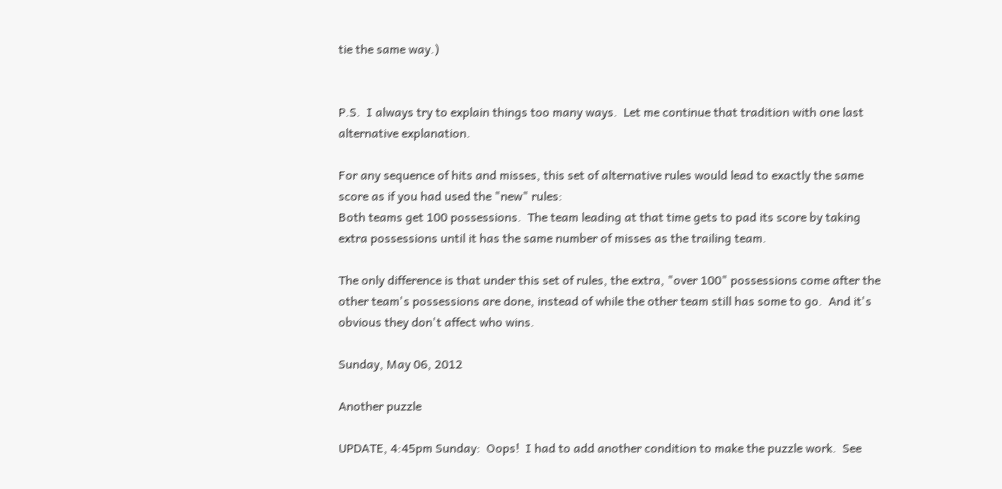tie the same way.)


P.S.  I always try to explain things too many ways.  Let me continue that tradition with one last alternative explanation.

For any sequence of hits and misses, this set of alternative rules would lead to exactly the same score as if you had used the "new" rules:
Both teams get 100 possessions.  The team leading at that time gets to pad its score by taking extra possessions until it has the same number of misses as the trailing team.

The only difference is that under this set of rules, the extra, "over 100" possessions come after the other team's possessions are done, instead of while the other team still has some to go.  And it's obvious they don't affect who wins.

Sunday, May 06, 2012

Another puzzle

UPDATE, 4:45pm Sunday:  Oops!  I had to add another condition to make the puzzle work.  See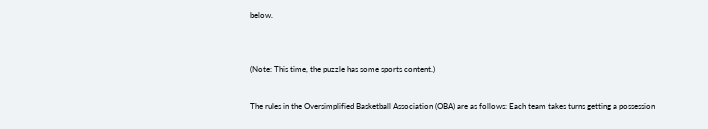below.


(Note: This time, the puzzle has some sports content.)

The rules in the Oversimplified Basketball Association (OBA) are as follows: Each team takes turns getting a possession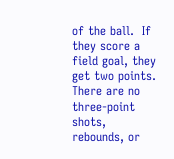of the ball.  If they score a field goal, they get two points.  There are no three-point shots, rebounds, or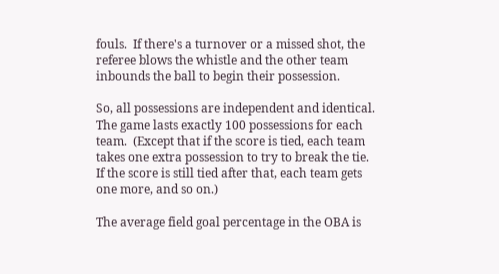fouls.  If there's a turnover or a missed shot, the referee blows the whistle and the other team inbounds the ball to begin their possession.

So, all possessions are independent and identical.  The game lasts exactly 100 possessions for each team.  (Except that if the score is tied, each team takes one extra possession to try to break the tie.  If the score is still tied after that, each team gets one more, and so on.)

The average field goal percentage in the OBA is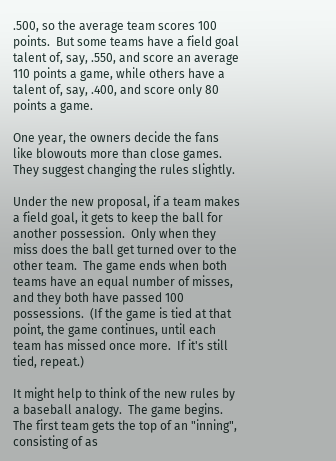.500, so the average team scores 100 points.  But some teams have a field goal talent of, say, .550, and score an average 110 points a game, while others have a talent of, say, .400, and score only 80 points a game.

One year, the owners decide the fans like blowouts more than close games.  They suggest changing the rules slightly.

Under the new proposal, if a team makes a field goal, it gets to keep the ball for another possession.  Only when they miss does the ball get turned over to the other team.  The game ends when both teams have an equal number of misses, and they both have passed 100 possessions.  (If the game is tied at that point, the game continues, until each team has missed once more.  If it's still tied, repeat.)

It might help to think of the new rules by a baseball analogy.  The game begins.  The first team gets the top of an "inning", consisting of as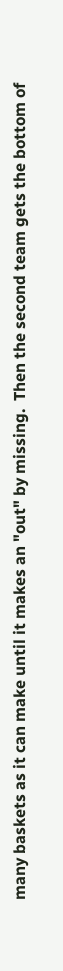many baskets as it can make until it makes an "out" by missing.  Then the second team gets the bottom of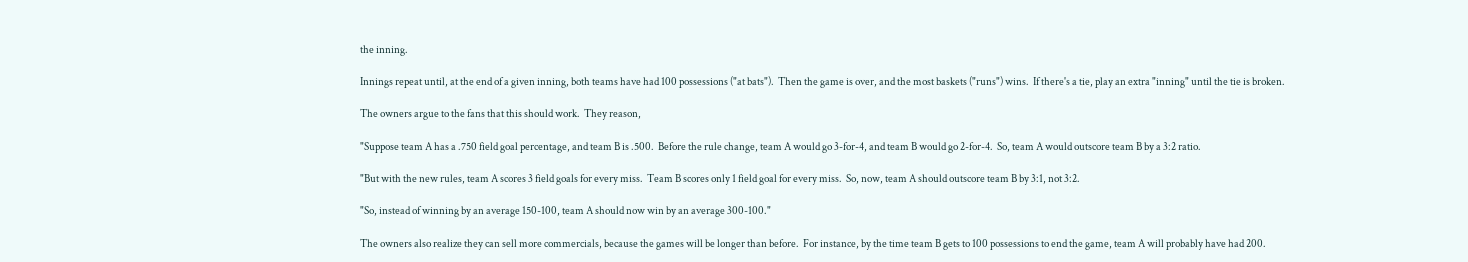the inning.

Innings repeat until, at the end of a given inning, both teams have had 100 possessions ("at bats").  Then the game is over, and the most baskets ("runs") wins.  If there's a tie, play an extra "inning" until the tie is broken.

The owners argue to the fans that this should work.  They reason,

"Suppose team A has a .750 field goal percentage, and team B is .500.  Before the rule change, team A would go 3-for-4, and team B would go 2-for-4.  So, team A would outscore team B by a 3:2 ratio.

"But with the new rules, team A scores 3 field goals for every miss.  Team B scores only 1 field goal for every miss.  So, now, team A should outscore team B by 3:1, not 3:2.

"So, instead of winning by an average 150-100, team A should now win by an average 300-100."

The owners also realize they can sell more commercials, because the games will be longer than before.  For instance, by the time team B gets to 100 possessions to end the game, team A will probably have had 200.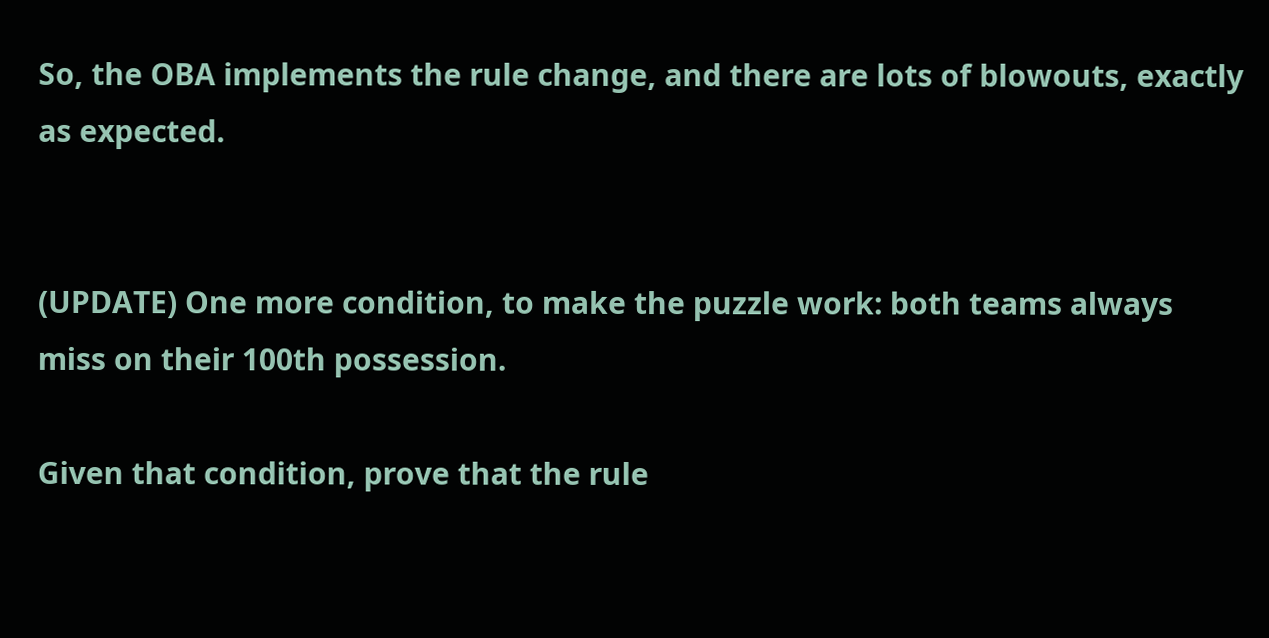So, the OBA implements the rule change, and there are lots of blowouts, exactly as expected.


(UPDATE) One more condition, to make the puzzle work: both teams always miss on their 100th possession.

Given that condition, prove that the rule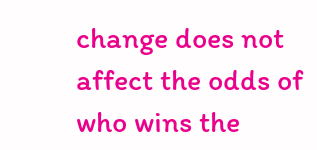change does not affect the odds of who wins the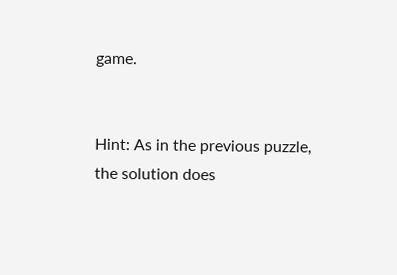game.


Hint: As in the previous puzzle, the solution does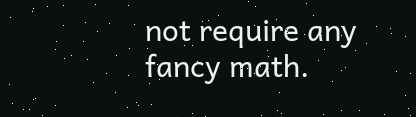not require any fancy math.